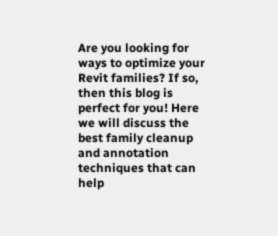Are you looking for ways to optimize your Revit families? If so, then this blog is perfect for you! Here we will discuss the best family cleanup and annotation techniques that can help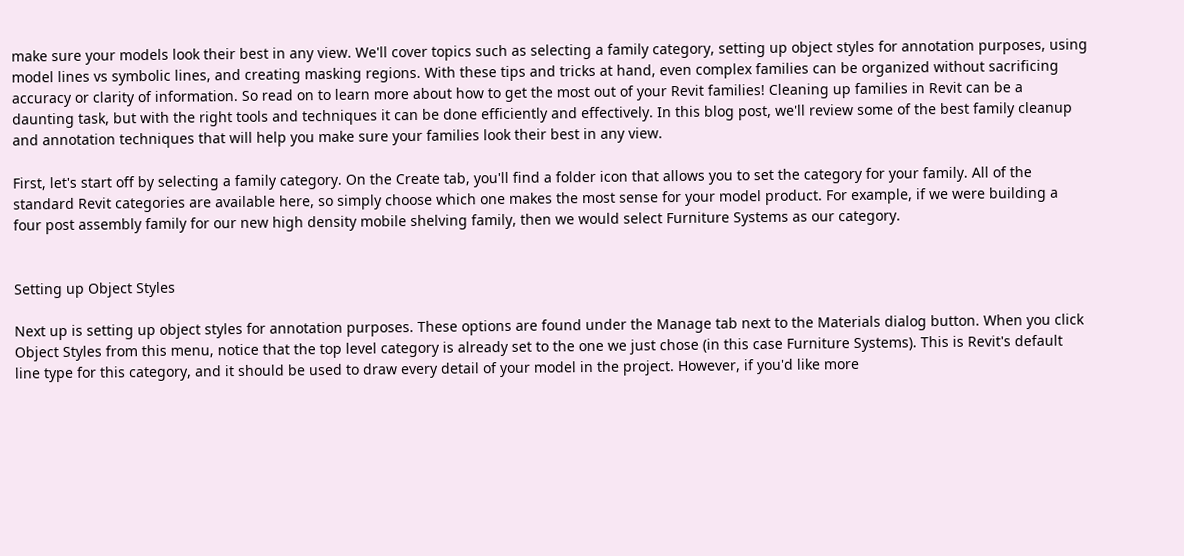make sure your models look their best in any view. We'll cover topics such as selecting a family category, setting up object styles for annotation purposes, using model lines vs symbolic lines, and creating masking regions. With these tips and tricks at hand, even complex families can be organized without sacrificing accuracy or clarity of information. So read on to learn more about how to get the most out of your Revit families! Cleaning up families in Revit can be a daunting task, but with the right tools and techniques it can be done efficiently and effectively. In this blog post, we'll review some of the best family cleanup and annotation techniques that will help you make sure your families look their best in any view.

First, let's start off by selecting a family category. On the Create tab, you'll find a folder icon that allows you to set the category for your family. All of the standard Revit categories are available here, so simply choose which one makes the most sense for your model product. For example, if we were building a four post assembly family for our new high density mobile shelving family, then we would select Furniture Systems as our category.


Setting up Object Styles

Next up is setting up object styles for annotation purposes. These options are found under the Manage tab next to the Materials dialog button. When you click Object Styles from this menu, notice that the top level category is already set to the one we just chose (in this case Furniture Systems). This is Revit's default line type for this category, and it should be used to draw every detail of your model in the project. However, if you'd like more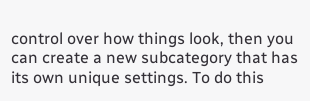control over how things look, then you can create a new subcategory that has its own unique settings. To do this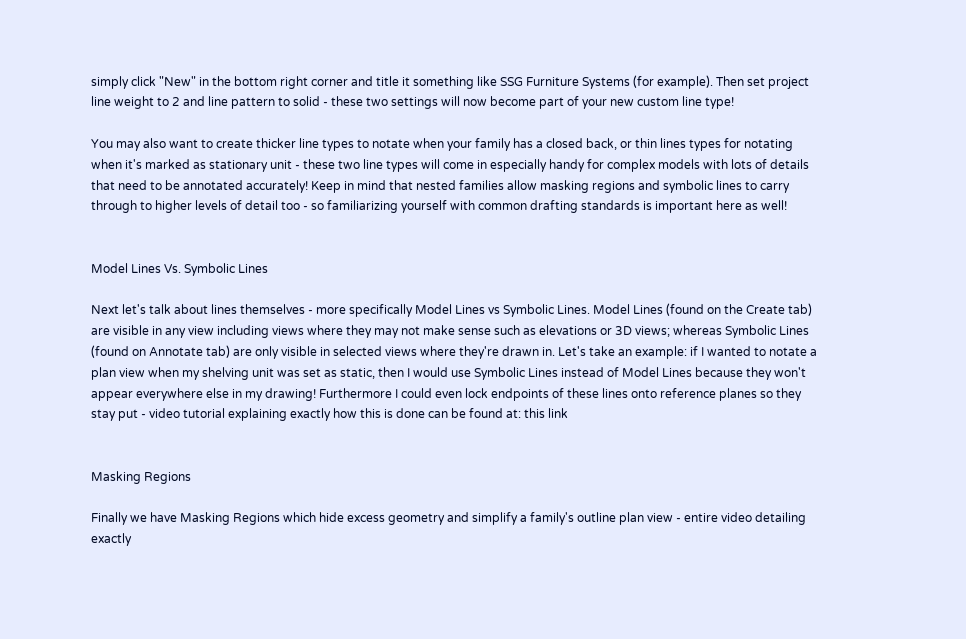simply click "New" in the bottom right corner and title it something like SSG Furniture Systems (for example). Then set project line weight to 2 and line pattern to solid - these two settings will now become part of your new custom line type!

You may also want to create thicker line types to notate when your family has a closed back, or thin lines types for notating when it's marked as stationary unit - these two line types will come in especially handy for complex models with lots of details that need to be annotated accurately! Keep in mind that nested families allow masking regions and symbolic lines to carry through to higher levels of detail too - so familiarizing yourself with common drafting standards is important here as well!


Model Lines Vs. Symbolic Lines

Next let's talk about lines themselves - more specifically Model Lines vs Symbolic Lines. Model Lines (found on the Create tab) are visible in any view including views where they may not make sense such as elevations or 3D views; whereas Symbolic Lines (found on Annotate tab) are only visible in selected views where they're drawn in. Let's take an example: if I wanted to notate a plan view when my shelving unit was set as static, then I would use Symbolic Lines instead of Model Lines because they won't appear everywhere else in my drawing! Furthermore I could even lock endpoints of these lines onto reference planes so they stay put - video tutorial explaining exactly how this is done can be found at: this link


Masking Regions

Finally we have Masking Regions which hide excess geometry and simplify a family's outline plan view - entire video detailing exactly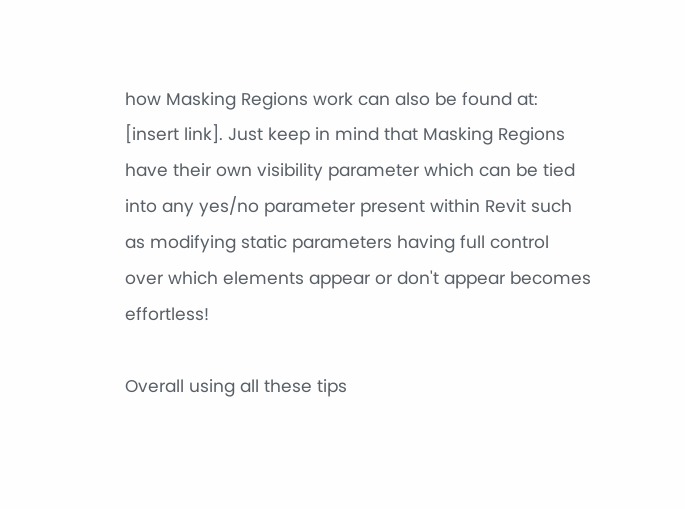how Masking Regions work can also be found at: [insert link]. Just keep in mind that Masking Regions have their own visibility parameter which can be tied into any yes/no parameter present within Revit such as modifying static parameters having full control over which elements appear or don't appear becomes effortless!

Overall using all these tips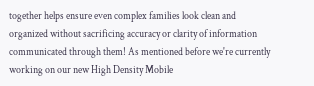together helps ensure even complex families look clean and organized without sacrificing accuracy or clarity of information communicated through them! As mentioned before we're currently working on our new High Density Mobile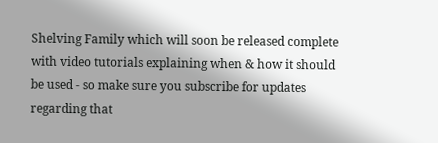Shelving Family which will soon be released complete with video tutorials explaining when & how it should be used - so make sure you subscribe for updates regarding that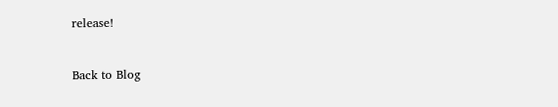release!


Back to Blog